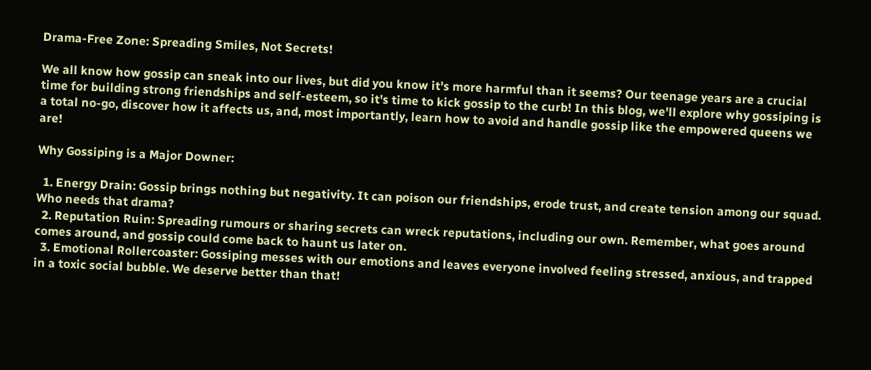Drama-Free Zone: Spreading Smiles, Not Secrets!

We all know how gossip can sneak into our lives, but did you know it's more harmful than it seems? Our teenage years are a crucial time for building strong friendships and self-esteem, so it's time to kick gossip to the curb! In this blog, we'll explore why gossiping is a total no-go, discover how it affects us, and, most importantly, learn how to avoid and handle gossip like the empowered queens we are!

Why Gossiping is a Major Downer:

  1. Energy Drain: Gossip brings nothing but negativity. It can poison our friendships, erode trust, and create tension among our squad. Who needs that drama?
  2. Reputation Ruin: Spreading rumours or sharing secrets can wreck reputations, including our own. Remember, what goes around comes around, and gossip could come back to haunt us later on.
  3. Emotional Rollercoaster: Gossiping messes with our emotions and leaves everyone involved feeling stressed, anxious, and trapped in a toxic social bubble. We deserve better than that!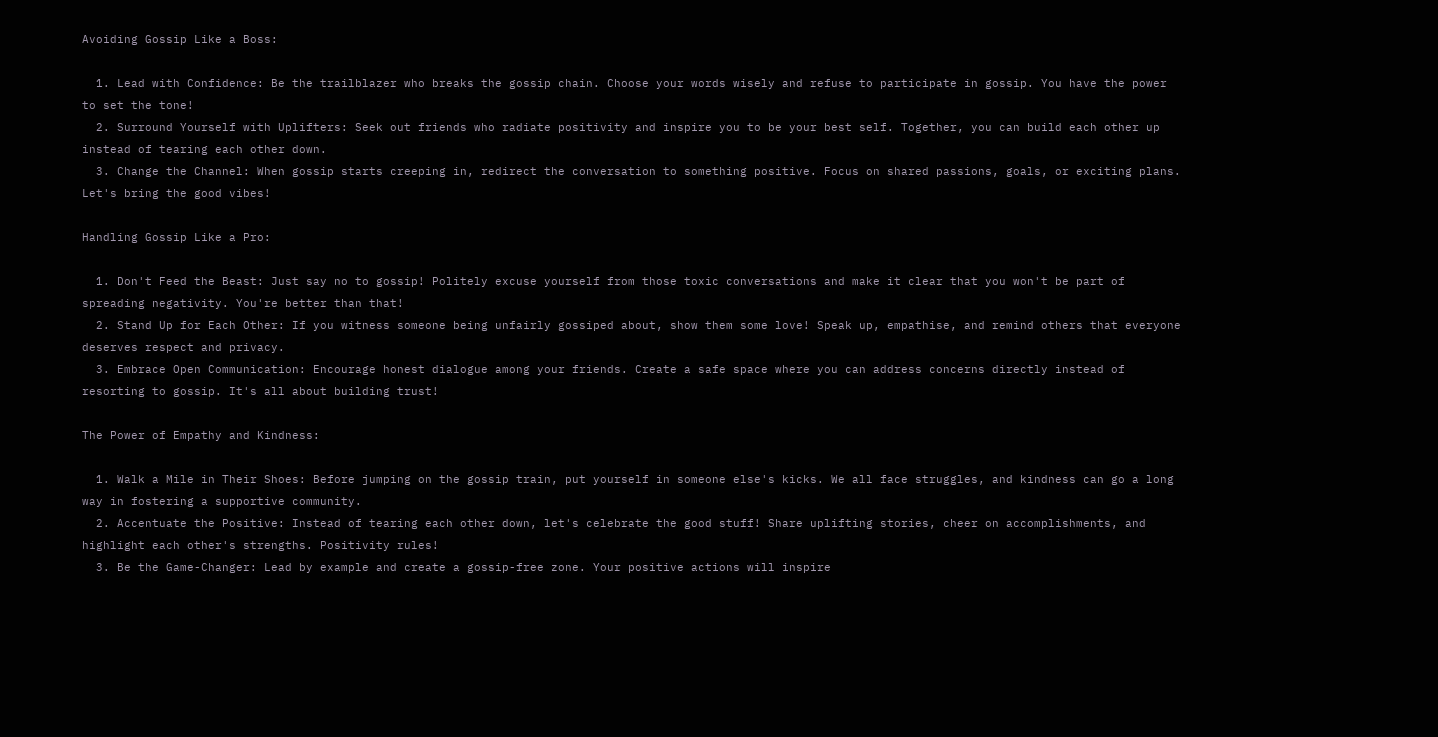Avoiding Gossip Like a Boss:

  1. Lead with Confidence: Be the trailblazer who breaks the gossip chain. Choose your words wisely and refuse to participate in gossip. You have the power to set the tone!
  2. Surround Yourself with Uplifters: Seek out friends who radiate positivity and inspire you to be your best self. Together, you can build each other up instead of tearing each other down.
  3. Change the Channel: When gossip starts creeping in, redirect the conversation to something positive. Focus on shared passions, goals, or exciting plans. Let's bring the good vibes!

Handling Gossip Like a Pro:

  1. Don't Feed the Beast: Just say no to gossip! Politely excuse yourself from those toxic conversations and make it clear that you won't be part of spreading negativity. You're better than that!
  2. Stand Up for Each Other: If you witness someone being unfairly gossiped about, show them some love! Speak up, empathise, and remind others that everyone deserves respect and privacy.
  3. Embrace Open Communication: Encourage honest dialogue among your friends. Create a safe space where you can address concerns directly instead of resorting to gossip. It's all about building trust!

The Power of Empathy and Kindness:

  1. Walk a Mile in Their Shoes: Before jumping on the gossip train, put yourself in someone else's kicks. We all face struggles, and kindness can go a long way in fostering a supportive community.
  2. Accentuate the Positive: Instead of tearing each other down, let's celebrate the good stuff! Share uplifting stories, cheer on accomplishments, and highlight each other's strengths. Positivity rules!
  3. Be the Game-Changer: Lead by example and create a gossip-free zone. Your positive actions will inspire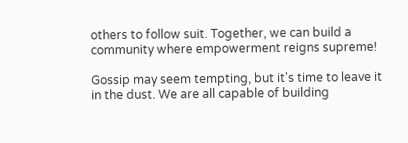others to follow suit. Together, we can build a community where empowerment reigns supreme!

Gossip may seem tempting, but it's time to leave it in the dust. We are all capable of building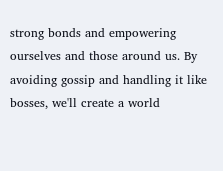strong bonds and empowering ourselves and those around us. By avoiding gossip and handling it like bosses, we'll create a world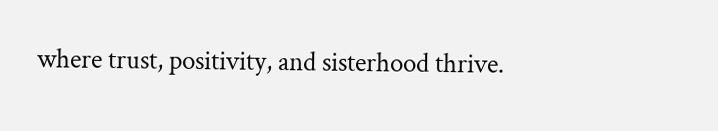where trust, positivity, and sisterhood thrive.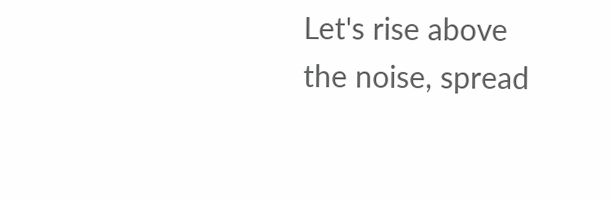Let's rise above the noise, spread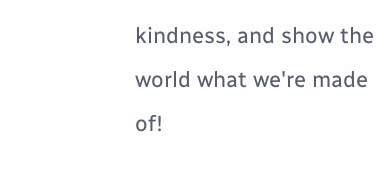kindness, and show the world what we're made of!